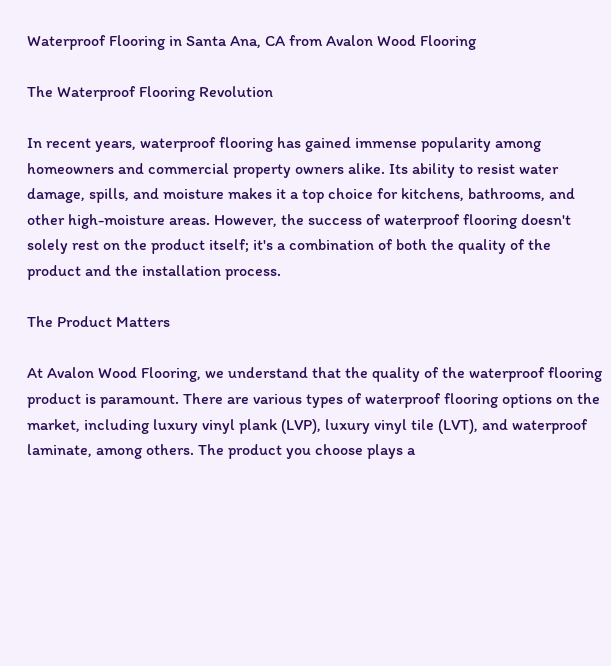Waterproof Flooring in Santa Ana, CA from Avalon Wood Flooring

The Waterproof Flooring Revolution

In recent years, waterproof flooring has gained immense popularity among homeowners and commercial property owners alike. Its ability to resist water damage, spills, and moisture makes it a top choice for kitchens, bathrooms, and other high-moisture areas. However, the success of waterproof flooring doesn't solely rest on the product itself; it's a combination of both the quality of the product and the installation process.

The Product Matters

At Avalon Wood Flooring, we understand that the quality of the waterproof flooring product is paramount. There are various types of waterproof flooring options on the market, including luxury vinyl plank (LVP), luxury vinyl tile (LVT), and waterproof laminate, among others. The product you choose plays a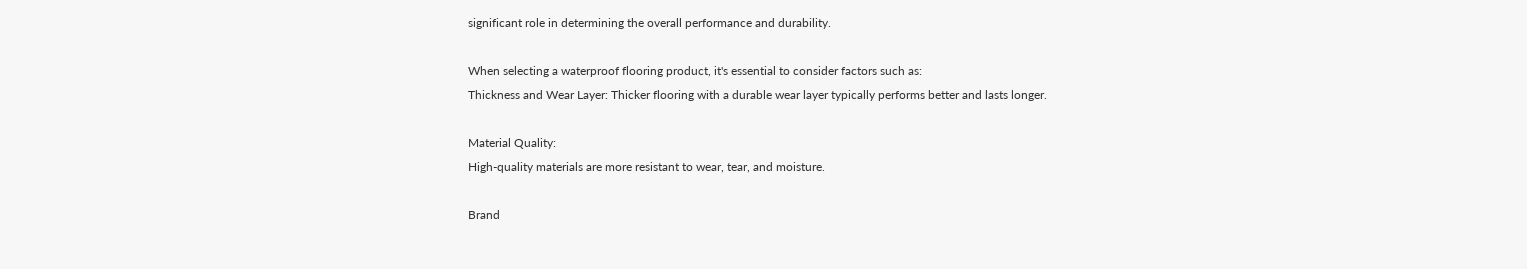significant role in determining the overall performance and durability.

When selecting a waterproof flooring product, it's essential to consider factors such as:
Thickness and Wear Layer: Thicker flooring with a durable wear layer typically performs better and lasts longer.

Material Quality:
High-quality materials are more resistant to wear, tear, and moisture.

Brand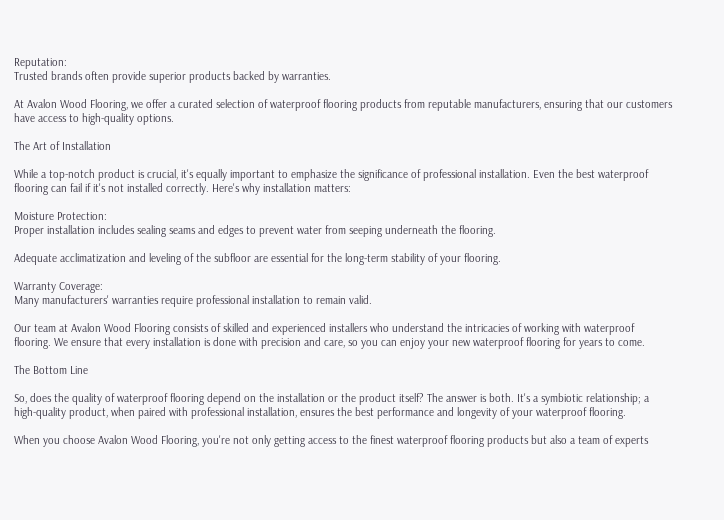Reputation:
Trusted brands often provide superior products backed by warranties.

At Avalon Wood Flooring, we offer a curated selection of waterproof flooring products from reputable manufacturers, ensuring that our customers have access to high-quality options.

The Art of Installation

While a top-notch product is crucial, it's equally important to emphasize the significance of professional installation. Even the best waterproof flooring can fail if it's not installed correctly. Here's why installation matters:

Moisture Protection:
Proper installation includes sealing seams and edges to prevent water from seeping underneath the flooring.

Adequate acclimatization and leveling of the subfloor are essential for the long-term stability of your flooring.

Warranty Coverage:
Many manufacturers' warranties require professional installation to remain valid.

Our team at Avalon Wood Flooring consists of skilled and experienced installers who understand the intricacies of working with waterproof flooring. We ensure that every installation is done with precision and care, so you can enjoy your new waterproof flooring for years to come.

The Bottom Line

So, does the quality of waterproof flooring depend on the installation or the product itself? The answer is both. It's a symbiotic relationship; a high-quality product, when paired with professional installation, ensures the best performance and longevity of your waterproof flooring.

When you choose Avalon Wood Flooring, you're not only getting access to the finest waterproof flooring products but also a team of experts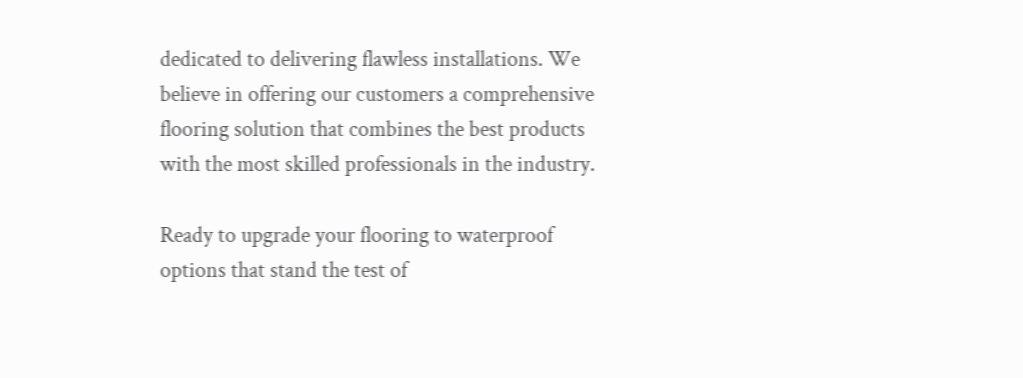dedicated to delivering flawless installations. We believe in offering our customers a comprehensive flooring solution that combines the best products with the most skilled professionals in the industry.

Ready to upgrade your flooring to waterproof options that stand the test of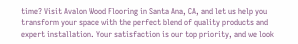time? Visit Avalon Wood Flooring in Santa Ana, CA, and let us help you transform your space with the perfect blend of quality products and expert installation. Your satisfaction is our top priority, and we look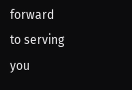forward to serving you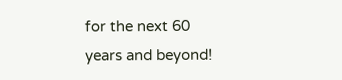for the next 60 years and beyond!